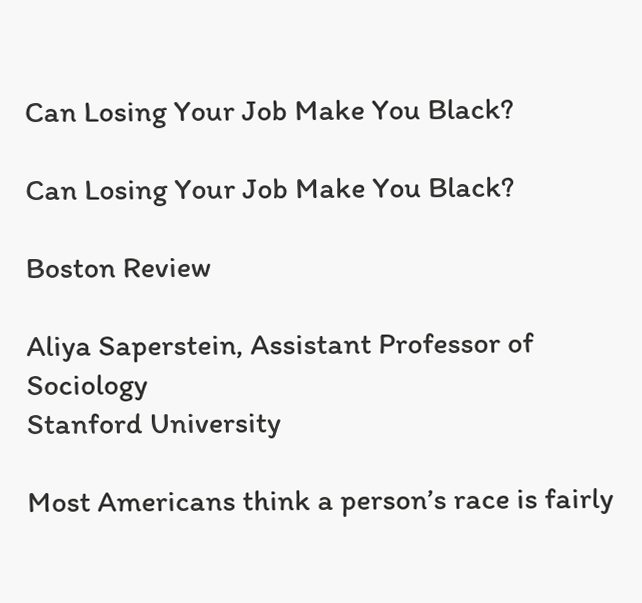Can Losing Your Job Make You Black?

Can Losing Your Job Make You Black?

Boston Review

Aliya Saperstein, Assistant Professor of Sociology
Stanford University

Most Americans think a person’s race is fairly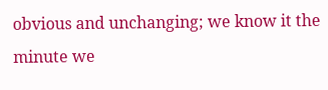obvious and unchanging; we know it the minute we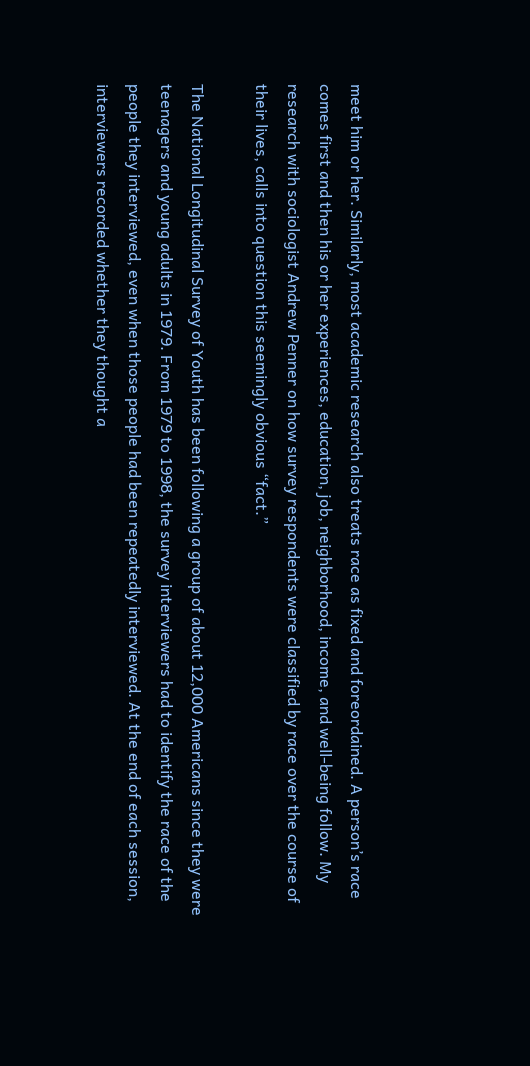meet him or her. Similarly, most academic research also treats race as fixed and foreordained. A person’s race comes first and then his or her experiences, education, job, neighborhood, income, and well-being follow. My research with sociologist Andrew Penner on how survey respondents were classified by race over the course of their lives, calls into question this seemingly obvious “fact.”

The National Longitudinal Survey of Youth has been following a group of about 12,000 Americans since they were teenagers and young adults in 1979. From 1979 to 1998, the survey interviewers had to identify the race of the people they interviewed, even when those people had been repeatedly interviewed. At the end of each session, interviewers recorded whether they thought a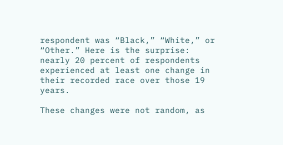respondent was “Black,” “White,” or “Other.” Here is the surprise: nearly 20 percent of respondents experienced at least one change in their recorded race over those 19 years.

These changes were not random, as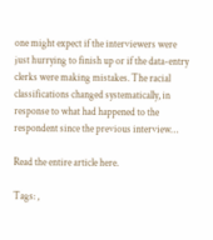one might expect if the interviewers were just hurrying to finish up or if the data-entry clerks were making mistakes. The racial classifications changed systematically, in response to what had happened to the respondent since the previous interview…

Read the entire article here.

Tags: ,